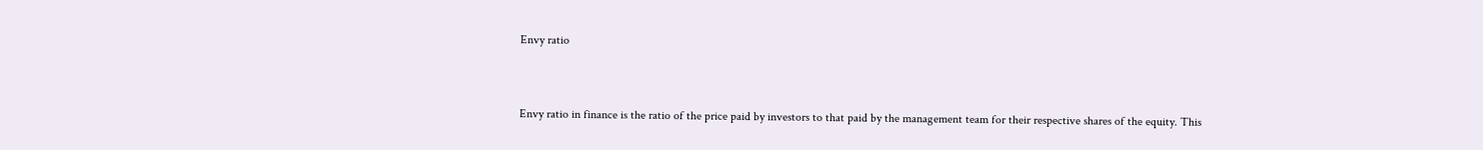Envy ratio


Envy ratio in finance is the ratio of the price paid by investors to that paid by the management team for their respective shares of the equity. This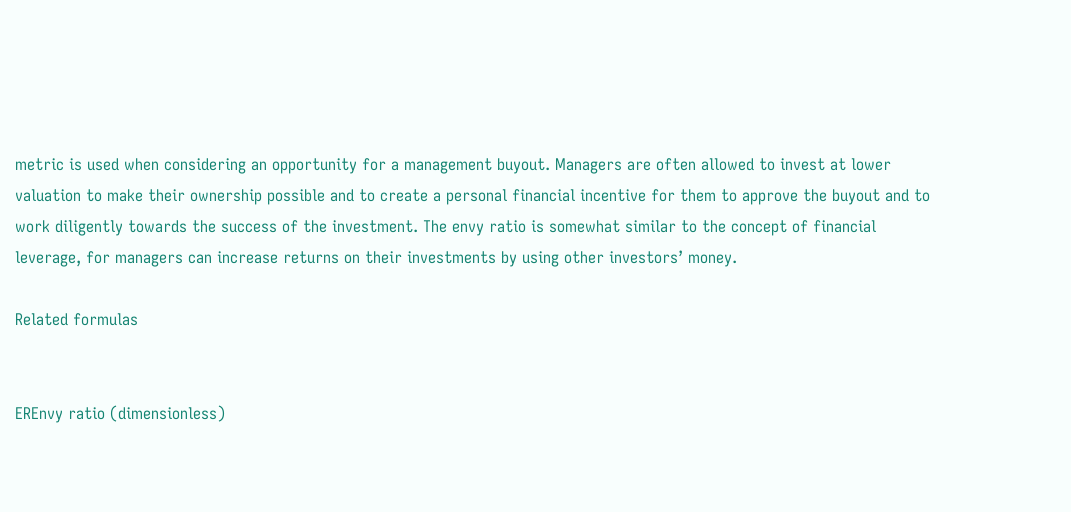metric is used when considering an opportunity for a management buyout. Managers are often allowed to invest at lower valuation to make their ownership possible and to create a personal financial incentive for them to approve the buyout and to work diligently towards the success of the investment. The envy ratio is somewhat similar to the concept of financial leverage, for managers can increase returns on their investments by using other investors’ money.

Related formulas


EREnvy ratio (dimensionless)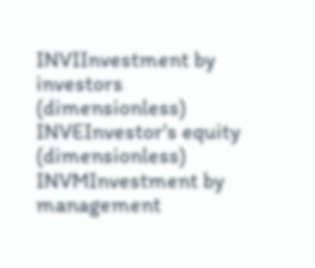INVIInvestment by investors (dimensionless)
INVEInvestor's equity (dimensionless)
INVMInvestment by management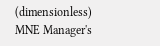(dimensionless)
MNE Manager's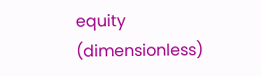equity (dimensionless)